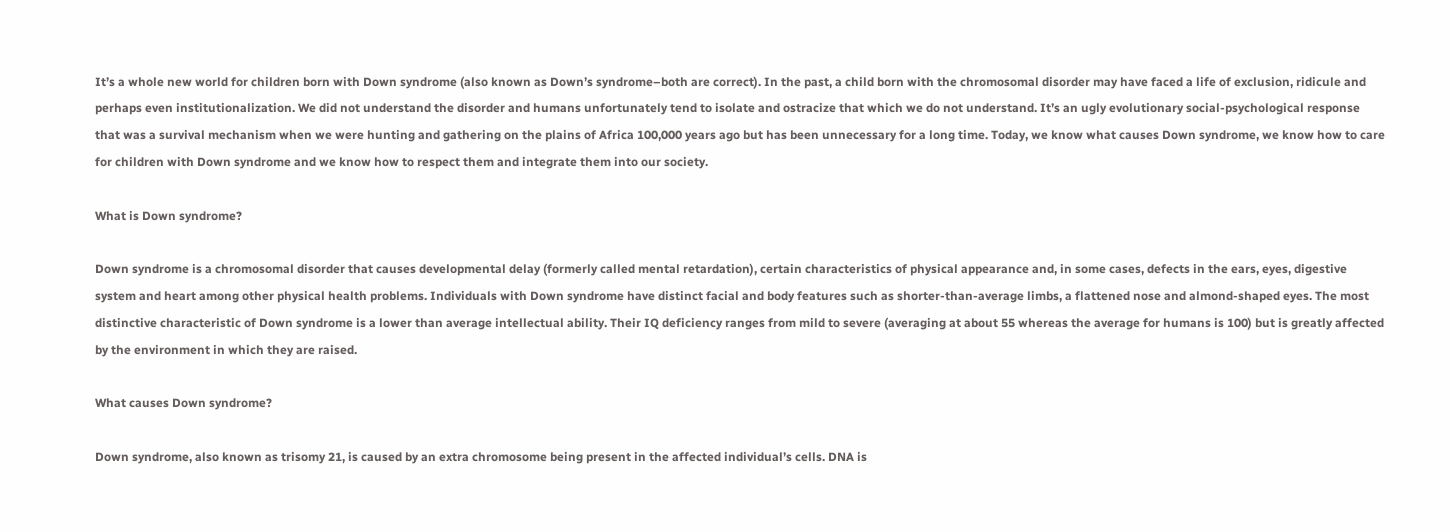It’s a whole new world for children born with Down syndrome (also known as Down’s syndrome–both are correct). In the past, a child born with the chromosomal disorder may have faced a life of exclusion, ridicule and perhaps even institutionalization. We did not understand the disorder and humans unfortunately tend to isolate and ostracize that which we do not understand. It’s an ugly evolutionary social-psychological response that was a survival mechanism when we were hunting and gathering on the plains of Africa 100,000 years ago but has been unnecessary for a long time. Today, we know what causes Down syndrome, we know how to care for children with Down syndrome and we know how to respect them and integrate them into our society.

What is Down syndrome?

Down syndrome is a chromosomal disorder that causes developmental delay (formerly called mental retardation), certain characteristics of physical appearance and, in some cases, defects in the ears, eyes, digestive system and heart among other physical health problems. Individuals with Down syndrome have distinct facial and body features such as shorter-than-average limbs, a flattened nose and almond-shaped eyes. The most distinctive characteristic of Down syndrome is a lower than average intellectual ability. Their IQ deficiency ranges from mild to severe (averaging at about 55 whereas the average for humans is 100) but is greatly affected by the environment in which they are raised.

What causes Down syndrome?

Down syndrome, also known as trisomy 21, is caused by an extra chromosome being present in the affected individual’s cells. DNA is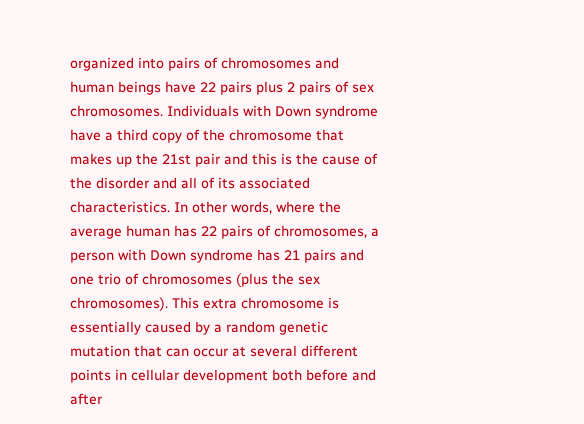organized into pairs of chromosomes and human beings have 22 pairs plus 2 pairs of sex chromosomes. Individuals with Down syndrome have a third copy of the chromosome that makes up the 21st pair and this is the cause of the disorder and all of its associated characteristics. In other words, where the average human has 22 pairs of chromosomes, a person with Down syndrome has 21 pairs and one trio of chromosomes (plus the sex chromosomes). This extra chromosome is essentially caused by a random genetic mutation that can occur at several different points in cellular development both before and after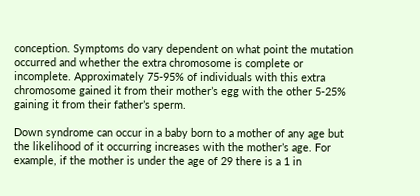conception. Symptoms do vary dependent on what point the mutation occurred and whether the extra chromosome is complete or incomplete. Approximately 75-95% of individuals with this extra chromosome gained it from their mother’s egg with the other 5-25% gaining it from their father’s sperm.

Down syndrome can occur in a baby born to a mother of any age but the likelihood of it occurring increases with the mother’s age. For example, if the mother is under the age of 29 there is a 1 in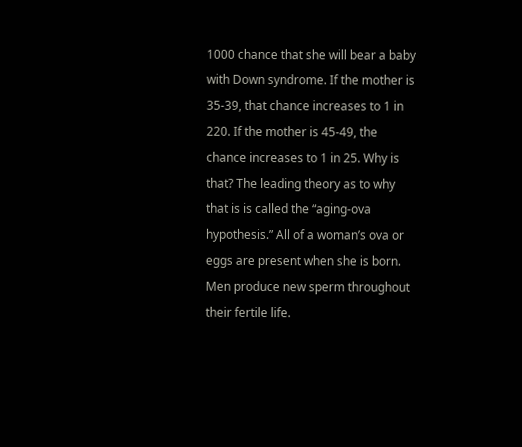1000 chance that she will bear a baby with Down syndrome. If the mother is 35-39, that chance increases to 1 in 220. If the mother is 45-49, the chance increases to 1 in 25. Why is that? The leading theory as to why that is is called the “aging-ova hypothesis.” All of a woman’s ova or eggs are present when she is born. Men produce new sperm throughout their fertile life.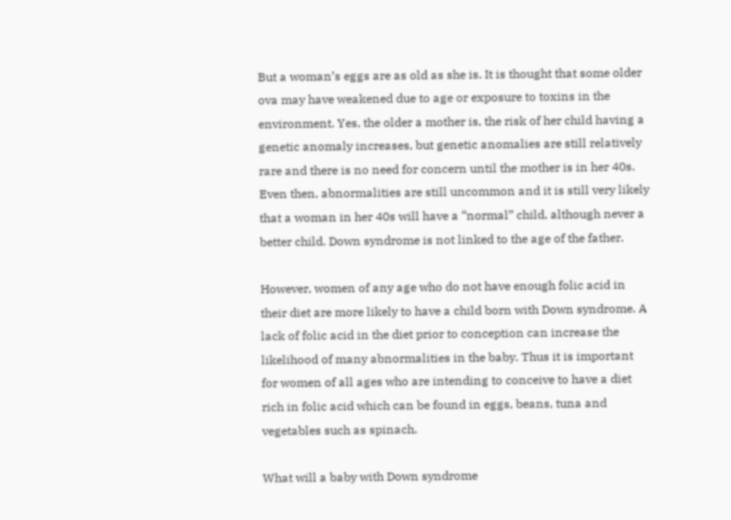But a woman’s eggs are as old as she is. It is thought that some older ova may have weakened due to age or exposure to toxins in the environment. Yes, the older a mother is, the risk of her child having a genetic anomaly increases, but genetic anomalies are still relatively rare and there is no need for concern until the mother is in her 40s. Even then, abnormalities are still uncommon and it is still very likely that a woman in her 40s will have a “normal” child, although never a better child. Down syndrome is not linked to the age of the father.

However, women of any age who do not have enough folic acid in their diet are more likely to have a child born with Down syndrome. A lack of folic acid in the diet prior to conception can increase the likelihood of many abnormalities in the baby. Thus it is important for women of all ages who are intending to conceive to have a diet rich in folic acid which can be found in eggs, beans, tuna and vegetables such as spinach.

What will a baby with Down syndrome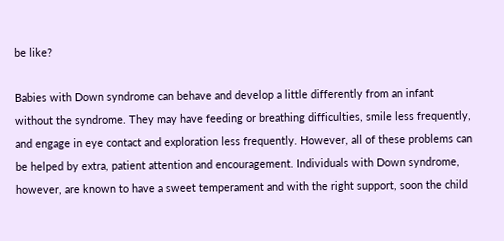be like?

Babies with Down syndrome can behave and develop a little differently from an infant without the syndrome. They may have feeding or breathing difficulties, smile less frequently, and engage in eye contact and exploration less frequently. However, all of these problems can be helped by extra, patient attention and encouragement. Individuals with Down syndrome, however, are known to have a sweet temperament and with the right support, soon the child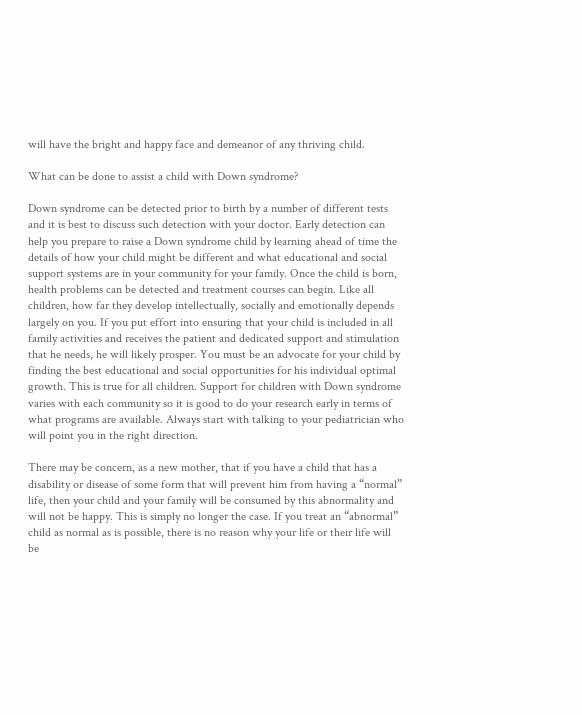will have the bright and happy face and demeanor of any thriving child.

What can be done to assist a child with Down syndrome?

Down syndrome can be detected prior to birth by a number of different tests and it is best to discuss such detection with your doctor. Early detection can help you prepare to raise a Down syndrome child by learning ahead of time the details of how your child might be different and what educational and social support systems are in your community for your family. Once the child is born, health problems can be detected and treatment courses can begin. Like all children, how far they develop intellectually, socially and emotionally depends largely on you. If you put effort into ensuring that your child is included in all family activities and receives the patient and dedicated support and stimulation that he needs, he will likely prosper. You must be an advocate for your child by finding the best educational and social opportunities for his individual optimal growth. This is true for all children. Support for children with Down syndrome varies with each community so it is good to do your research early in terms of what programs are available. Always start with talking to your pediatrician who will point you in the right direction.

There may be concern, as a new mother, that if you have a child that has a disability or disease of some form that will prevent him from having a “normal” life, then your child and your family will be consumed by this abnormality and will not be happy. This is simply no longer the case. If you treat an “abnormal” child as normal as is possible, there is no reason why your life or their life will be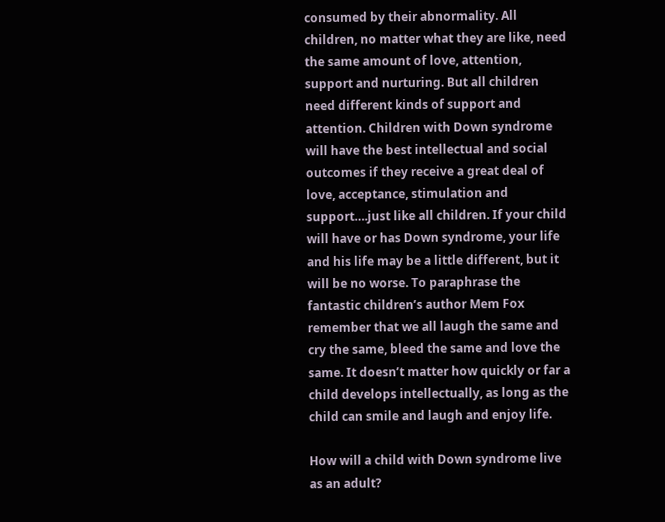consumed by their abnormality. All children, no matter what they are like, need the same amount of love, attention, support and nurturing. But all children need different kinds of support and attention. Children with Down syndrome will have the best intellectual and social outcomes if they receive a great deal of love, acceptance, stimulation and support….just like all children. If your child will have or has Down syndrome, your life and his life may be a little different, but it will be no worse. To paraphrase the fantastic children’s author Mem Fox remember that we all laugh the same and cry the same, bleed the same and love the same. It doesn’t matter how quickly or far a child develops intellectually, as long as the child can smile and laugh and enjoy life.

How will a child with Down syndrome live as an adult?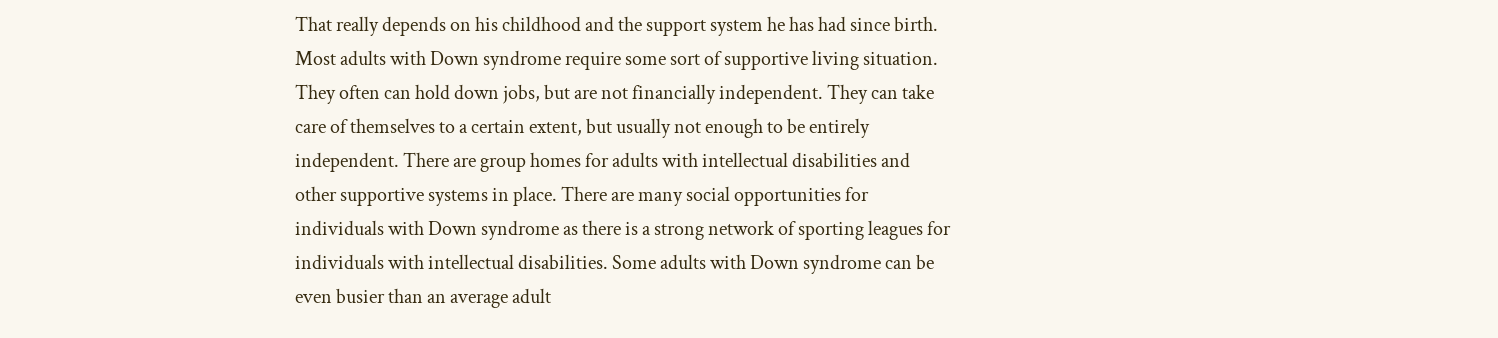That really depends on his childhood and the support system he has had since birth. Most adults with Down syndrome require some sort of supportive living situation. They often can hold down jobs, but are not financially independent. They can take care of themselves to a certain extent, but usually not enough to be entirely independent. There are group homes for adults with intellectual disabilities and other supportive systems in place. There are many social opportunities for individuals with Down syndrome as there is a strong network of sporting leagues for individuals with intellectual disabilities. Some adults with Down syndrome can be even busier than an average adult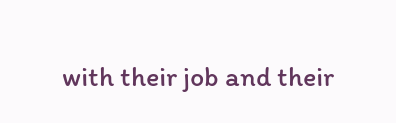with their job and their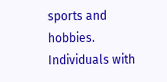sports and hobbies. Individuals with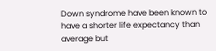Down syndrome have been known to have a shorter life expectancy than average but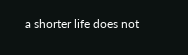a shorter life does not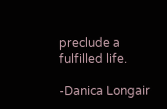preclude a fulfilled life.

-Danica Longair